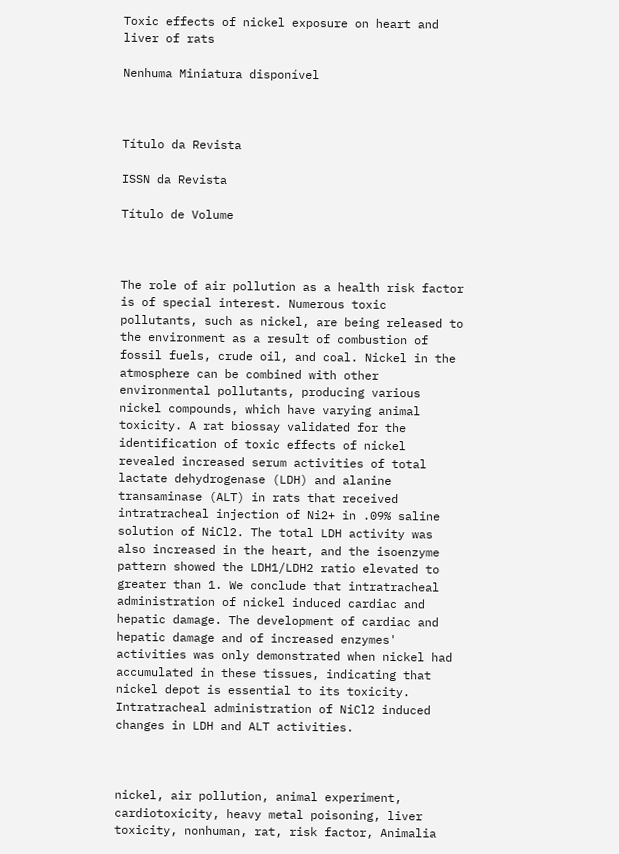Toxic effects of nickel exposure on heart and liver of rats

Nenhuma Miniatura disponível



Título da Revista

ISSN da Revista

Título de Volume



The role of air pollution as a health risk factor is of special interest. Numerous toxic pollutants, such as nickel, are being released to the environment as a result of combustion of fossil fuels, crude oil, and coal. Nickel in the atmosphere can be combined with other environmental pollutants, producing various nickel compounds, which have varying animal toxicity. A rat biossay validated for the identification of toxic effects of nickel revealed increased serum activities of total lactate dehydrogenase (LDH) and alanine transaminase (ALT) in rats that received intratracheal injection of Ni2+ in .09% saline solution of NiCl2. The total LDH activity was also increased in the heart, and the isoenzyme pattern showed the LDH1/LDH2 ratio elevated to greater than 1. We conclude that intratracheal administration of nickel induced cardiac and hepatic damage. The development of cardiac and hepatic damage and of increased enzymes' activities was only demonstrated when nickel had accumulated in these tissues, indicating that nickel depot is essential to its toxicity. Intratracheal administration of NiCl2 induced changes in LDH and ALT activities.



nickel, air pollution, animal experiment, cardiotoxicity, heavy metal poisoning, liver toxicity, nonhuman, rat, risk factor, Animalia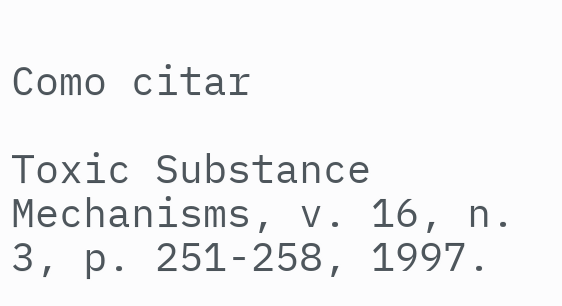Como citar

Toxic Substance Mechanisms, v. 16, n. 3, p. 251-258, 1997.